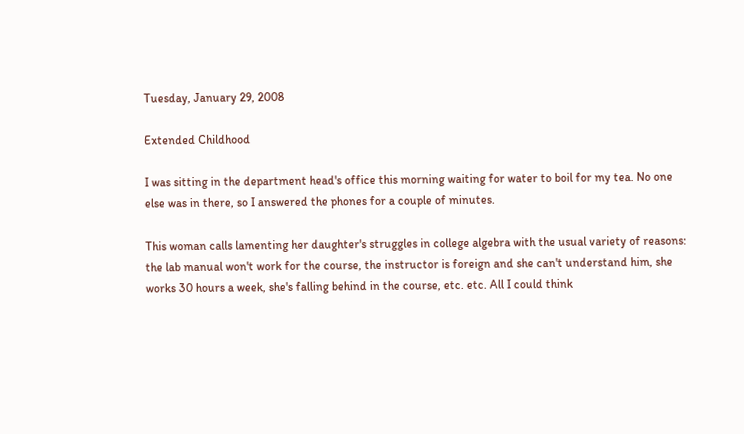Tuesday, January 29, 2008

Extended Childhood

I was sitting in the department head's office this morning waiting for water to boil for my tea. No one else was in there, so I answered the phones for a couple of minutes.

This woman calls lamenting her daughter's struggles in college algebra with the usual variety of reasons: the lab manual won't work for the course, the instructor is foreign and she can't understand him, she works 30 hours a week, she's falling behind in the course, etc. etc. All I could think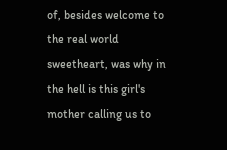of, besides welcome to the real world sweetheart, was why in the hell is this girl's mother calling us to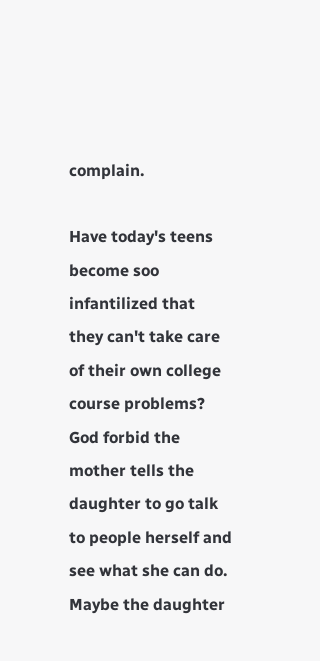complain.

Have today's teens become soo infantilized that they can't take care of their own college course problems? God forbid the mother tells the daughter to go talk to people herself and see what she can do. Maybe the daughter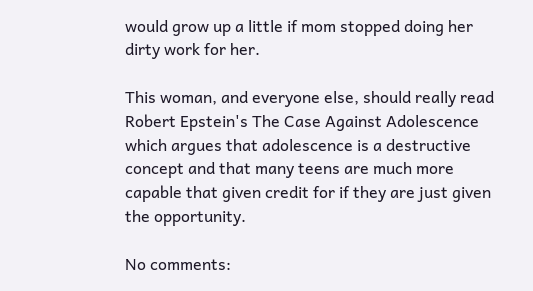would grow up a little if mom stopped doing her dirty work for her.

This woman, and everyone else, should really read Robert Epstein's The Case Against Adolescence which argues that adolescence is a destructive concept and that many teens are much more capable that given credit for if they are just given the opportunity.

No comments: